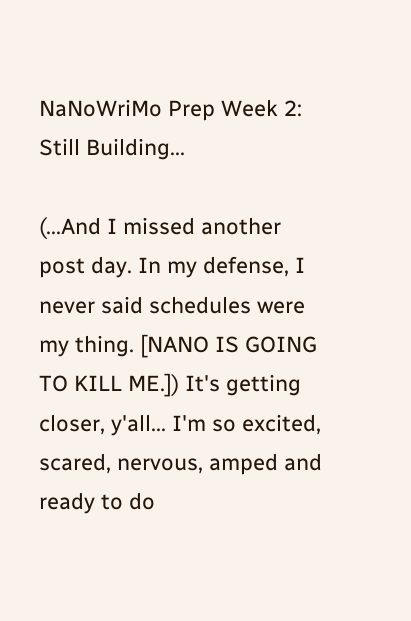NaNoWriMo Prep Week 2: Still Building...

(...And I missed another post day. In my defense, I never said schedules were my thing. [NANO IS GOING TO KILL ME.]) It's getting closer, y'all... I'm so excited, scared, nervous, amped and ready to do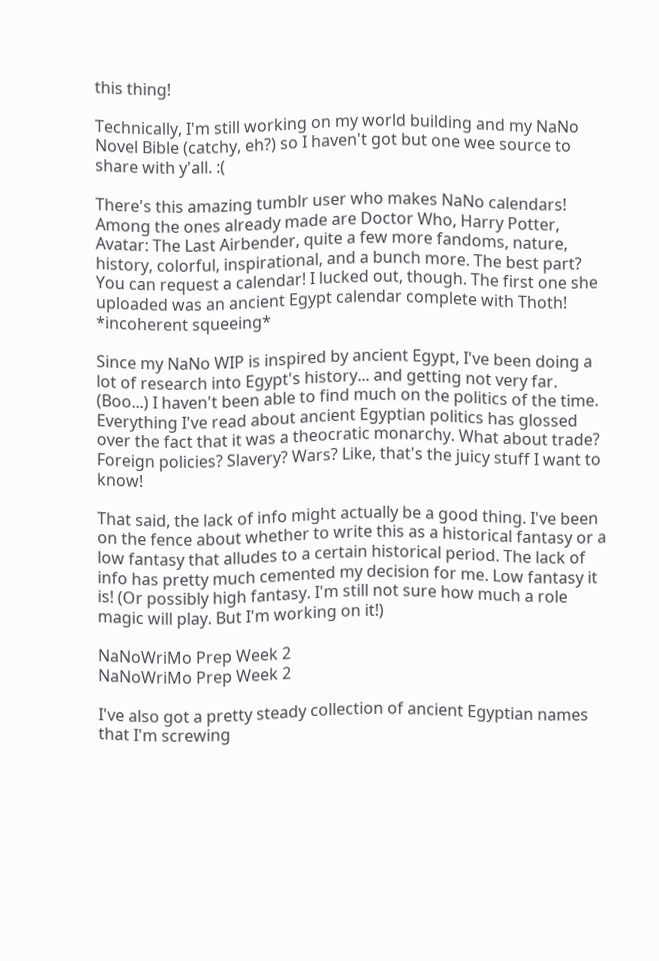this thing!

Technically, I'm still working on my world building and my NaNo Novel Bible (catchy, eh?) so I haven't got but one wee source to share with y'all. :(

There's this amazing tumblr user who makes NaNo calendars! Among the ones already made are Doctor Who, Harry Potter, Avatar: The Last Airbender, quite a few more fandoms, nature, history, colorful, inspirational, and a bunch more. The best part? You can request a calendar! I lucked out, though. The first one she uploaded was an ancient Egypt calendar complete with Thoth! *incoherent squeeing*

Since my NaNo WIP is inspired by ancient Egypt, I've been doing a lot of research into Egypt's history... and getting not very far. (Boo...) I haven't been able to find much on the politics of the time. Everything I've read about ancient Egyptian politics has glossed over the fact that it was a theocratic monarchy. What about trade? Foreign policies? Slavery? Wars? Like, that's the juicy stuff I want to know!

That said, the lack of info might actually be a good thing. I've been on the fence about whether to write this as a historical fantasy or a low fantasy that alludes to a certain historical period. The lack of info has pretty much cemented my decision for me. Low fantasy it is! (Or possibly high fantasy. I'm still not sure how much a role magic will play. But I'm working on it!)

NaNoWriMo Prep Week 2
NaNoWriMo Prep Week 2

I've also got a pretty steady collection of ancient Egyptian names that I'm screwing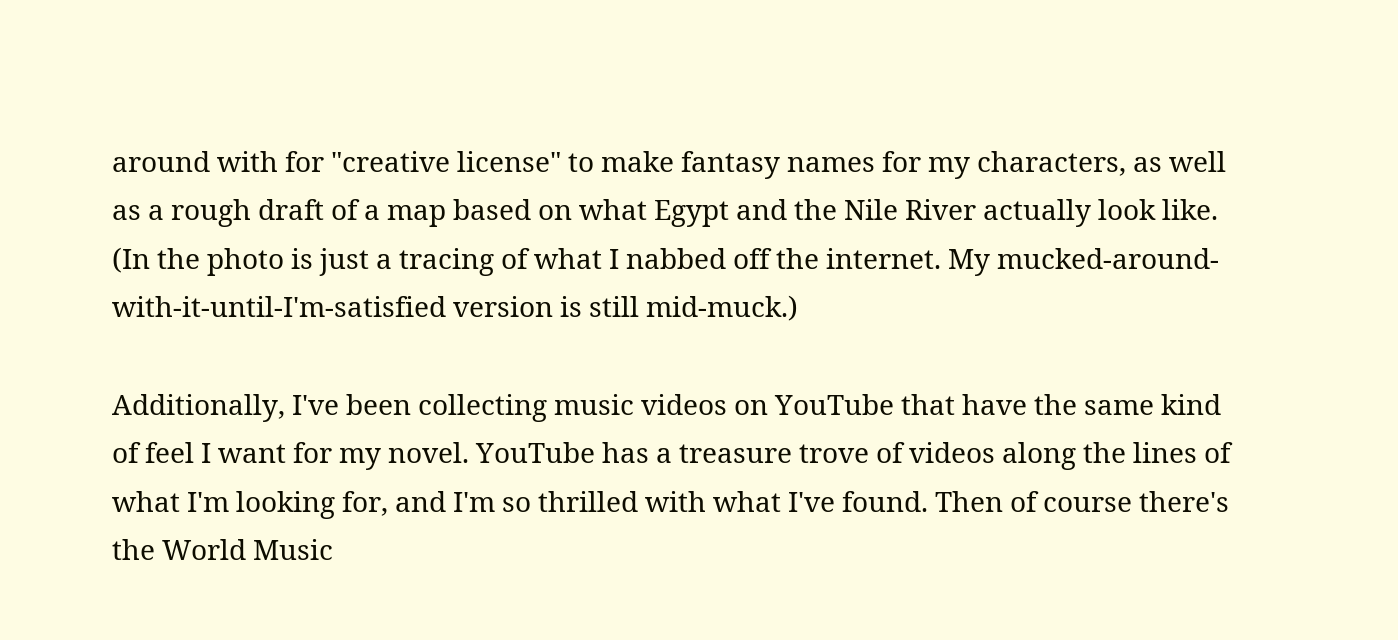around with for "creative license" to make fantasy names for my characters, as well as a rough draft of a map based on what Egypt and the Nile River actually look like. (In the photo is just a tracing of what I nabbed off the internet. My mucked-around-with-it-until-I'm-satisfied version is still mid-muck.)

Additionally, I've been collecting music videos on YouTube that have the same kind of feel I want for my novel. YouTube has a treasure trove of videos along the lines of what I'm looking for, and I'm so thrilled with what I've found. Then of course there's the World Music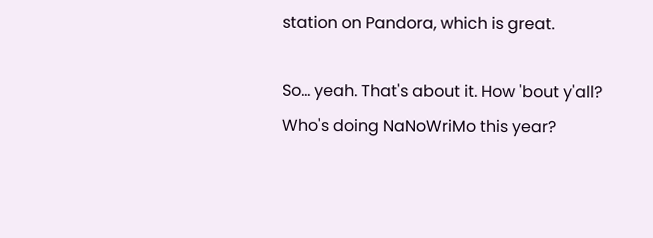station on Pandora, which is great.

So... yeah. That's about it. How 'bout y'all? Who's doing NaNoWriMo this year?